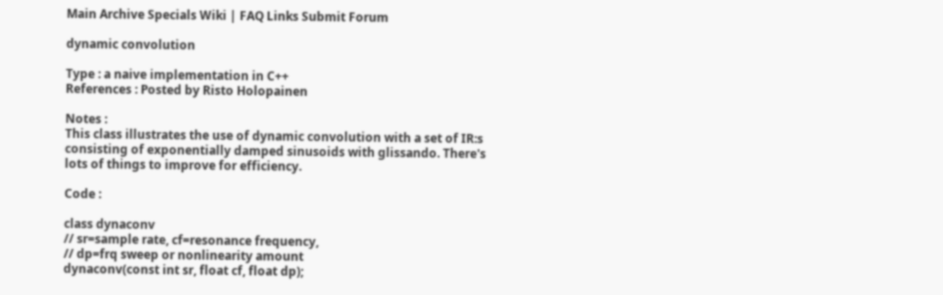Main Archive Specials Wiki | FAQ Links Submit Forum

dynamic convolution

Type : a naive implementation in C++
References : Posted by Risto Holopainen

Notes :
This class illustrates the use of dynamic convolution with a set of IR:s consisting of exponentially damped sinusoids with glissando. There's lots of things to improve for efficiency.

Code :

class dynaconv
// sr=sample rate, cf=resonance frequency,
// dp=frq sweep or nonlinearity amount
dynaconv(const int sr, float cf, float dp);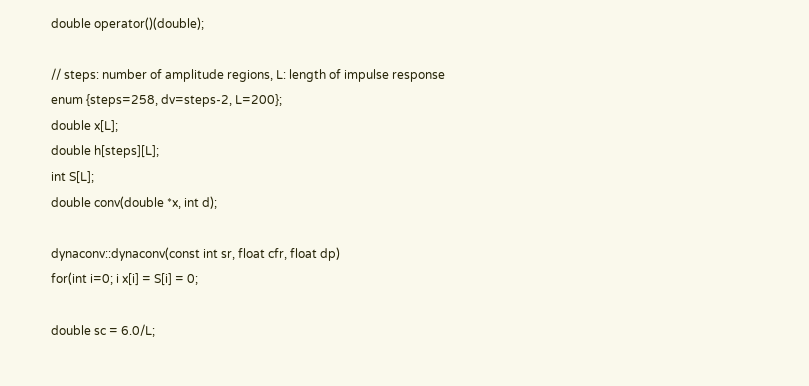double operator()(double);

// steps: number of amplitude regions, L: length of impulse response
enum {steps=258, dv=steps-2, L=200};
double x[L];
double h[steps][L];
int S[L];
double conv(double *x, int d);

dynaconv::dynaconv(const int sr, float cfr, float dp)
for(int i=0; i x[i] = S[i] = 0;

double sc = 6.0/L;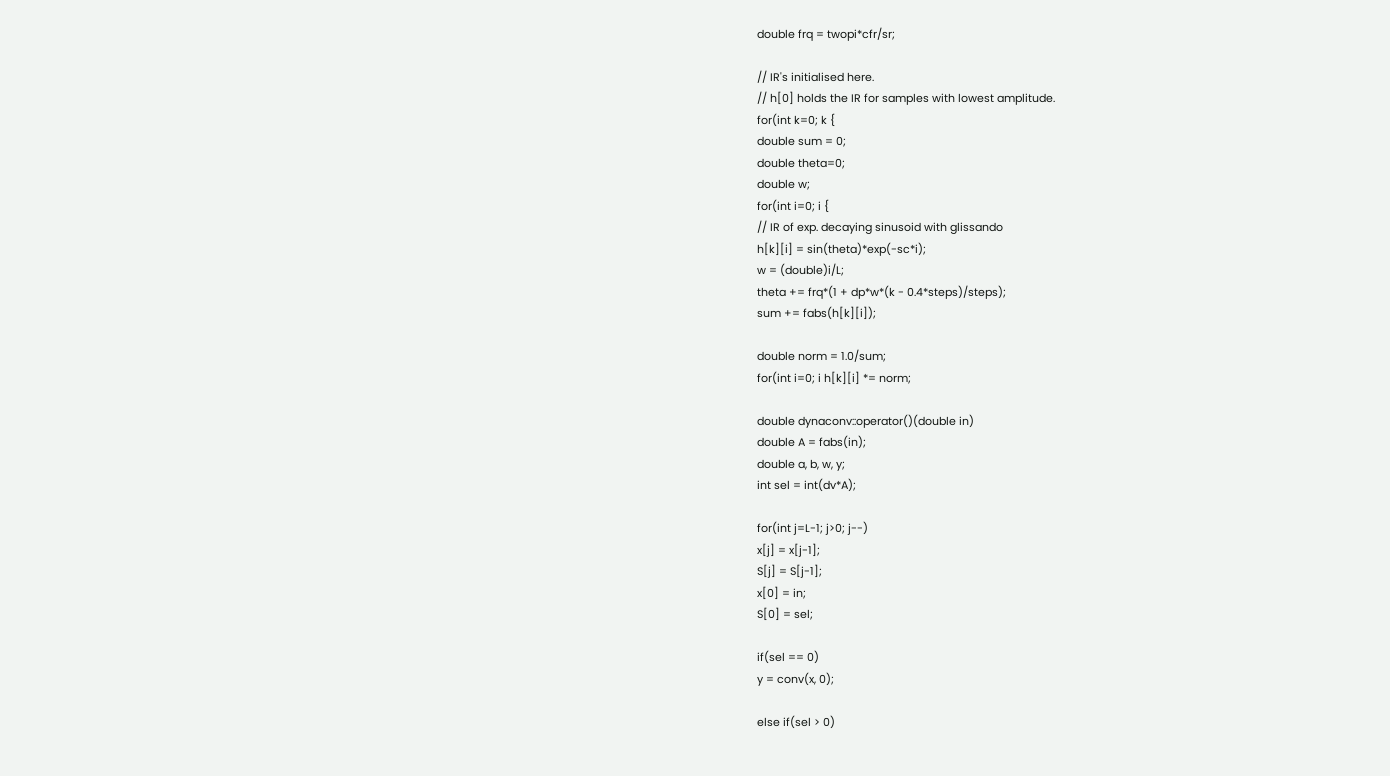double frq = twopi*cfr/sr;

// IR's initialised here.
// h[0] holds the IR for samples with lowest amplitude.
for(int k=0; k {
double sum = 0;
double theta=0;
double w;
for(int i=0; i {
// IR of exp. decaying sinusoid with glissando
h[k][i] = sin(theta)*exp(-sc*i);
w = (double)i/L;
theta += frq*(1 + dp*w*(k - 0.4*steps)/steps);
sum += fabs(h[k][i]);

double norm = 1.0/sum;
for(int i=0; i h[k][i] *= norm;

double dynaconv::operator()(double in)
double A = fabs(in);
double a, b, w, y;
int sel = int(dv*A);

for(int j=L-1; j>0; j--)
x[j] = x[j-1];
S[j] = S[j-1];
x[0] = in;
S[0] = sel;

if(sel == 0)
y = conv(x, 0);

else if(sel > 0)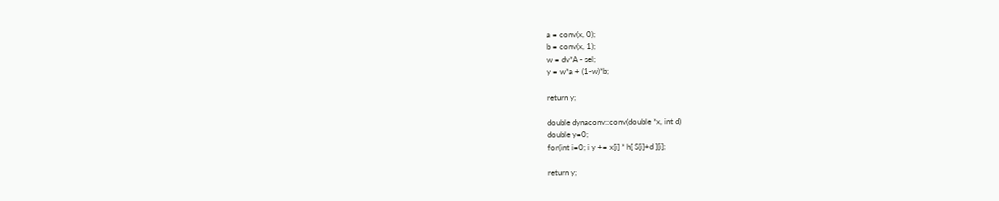a = conv(x, 0);
b = conv(x, 1);
w = dv*A - sel;
y = w*a + (1-w)*b;

return y;

double dynaconv::conv(double *x, int d)
double y=0;
for(int i=0; i y += x[i] * h[ S[i]+d ][i];

return y;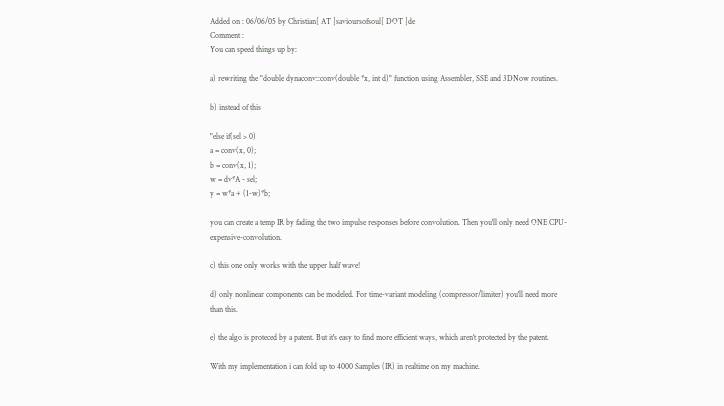Added on : 06/06/05 by Christian[ AT ]savioursofsoul[ DOT ]de
Comment :
You can speed things up by:

a) rewriting the "double dynaconv::conv(double *x, int d)" function using Assembler, SSE and 3DNow routines.

b) instead of this

"else if(sel > 0)
a = conv(x, 0);
b = conv(x, 1);
w = dv*A - sel;
y = w*a + (1-w)*b;

you can create a temp IR by fading the two impulse responses before convolution. Then you'll only need ONE CPU-expensive-convolution.

c) this one only works with the upper half wave!

d) only nonlinear components can be modeled. For time-variant modeling (compressor/limiter) you'll need more than this.

e) the algo is proteced by a patent. But it's easy to find more efficient ways, which aren't protected by the patent.

With my implementation i can fold up to 4000 Samples (IR) in realtime on my machine.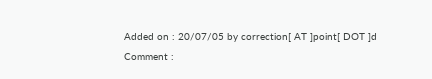Added on : 20/07/05 by correction[ AT ]point[ DOT ]d
Comment :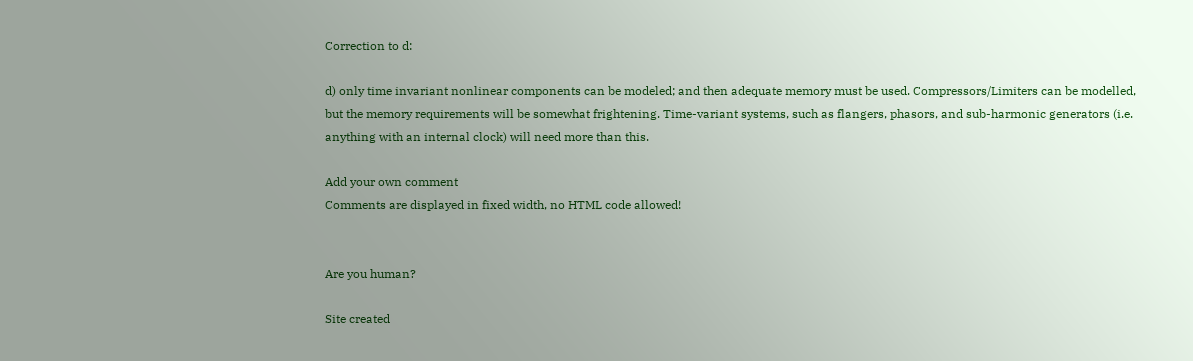Correction to d:

d) only time invariant nonlinear components can be modeled; and then adequate memory must be used. Compressors/Limiters can be modelled, but the memory requirements will be somewhat frightening. Time-variant systems, such as flangers, phasors, and sub-harmonic generators (i.e. anything with an internal clock) will need more than this.

Add your own comment
Comments are displayed in fixed width, no HTML code allowed!


Are you human?

Site created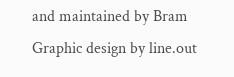and maintained by Bram
Graphic design by line.out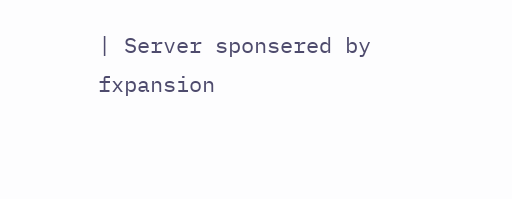| Server sponsered by fxpansion